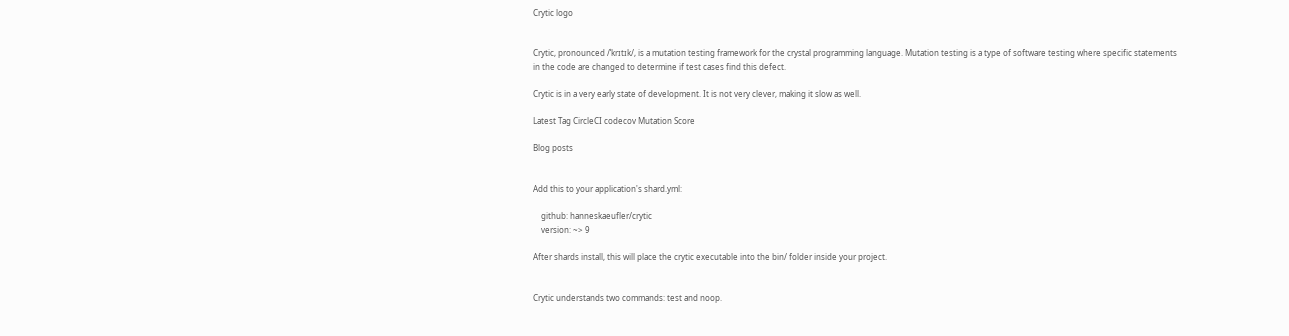Crytic logo


Crytic, pronounced /ˈkrɪtɪk/, is a mutation testing framework for the crystal programming language. Mutation testing is a type of software testing where specific statements in the code are changed to determine if test cases find this defect.

Crytic is in a very early state of development. It is not very clever, making it slow as well.

Latest Tag CircleCI codecov Mutation Score

Blog posts


Add this to your application's shard.yml:

    github: hanneskaeufler/crytic
    version: ~> 9

After shards install, this will place the crytic executable into the bin/ folder inside your project.


Crytic understands two commands: test and noop.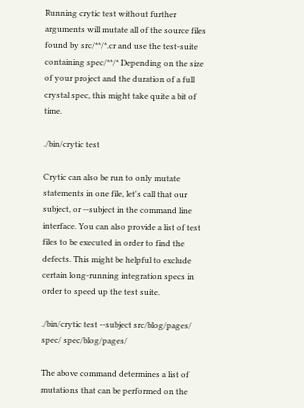Running crytic test without further arguments will mutate all of the source files found by src/**/*.cr and use the test-suite containing spec/**/* Depending on the size of your project and the duration of a full crystal spec, this might take quite a bit of time.

./bin/crytic test

Crytic can also be run to only mutate statements in one file, let's call that our subject, or --subject in the command line interface. You can also provide a list of test files to be executed in order to find the defects. This might be helpful to exclude certain long-running integration specs in order to speed up the test suite.

./bin/crytic test --subject src/blog/pages/ spec/ spec/blog/pages/

The above command determines a list of mutations that can be performed on the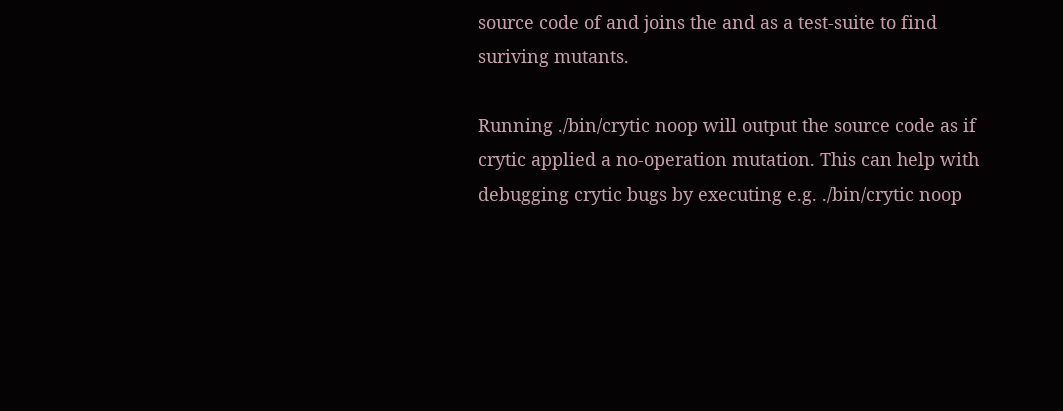source code of and joins the and as a test-suite to find suriving mutants.

Running ./bin/crytic noop will output the source code as if crytic applied a no-operation mutation. This can help with debugging crytic bugs by executing e.g. ./bin/crytic noop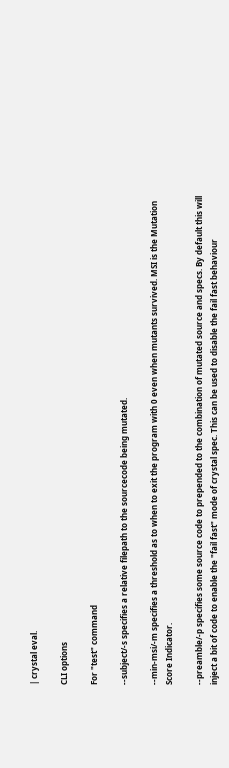| crystal eval.

CLI options

For "test" command

--subject/-s specifies a relative filepath to the sourcecode being mutated.

--min-msi/-m specifies a threshold as to when to exit the program with 0 even when mutants survived. MSI is the Mutation Score Indicator.

--preamble/-p specifies some source code to prepended to the combination of mutated source and specs. By default this will inject a bit of code to enable the "fail fast" mode of crystal spec. This can be used to disable the fail fast behaviour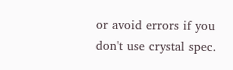or avoid errors if you don't use crystal spec.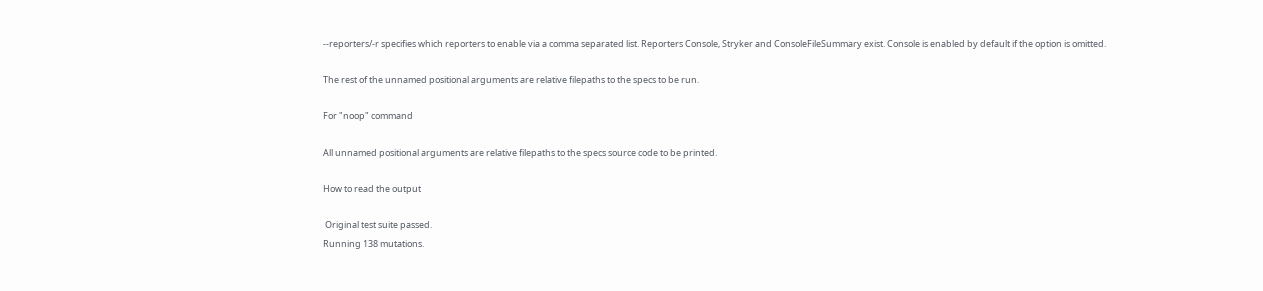--reporters/-r specifies which reporters to enable via a comma separated list. Reporters Console, Stryker and ConsoleFileSummary exist. Console is enabled by default if the option is omitted.

The rest of the unnamed positional arguments are relative filepaths to the specs to be run.

For "noop" command

All unnamed positional arguments are relative filepaths to the specs source code to be printed.

How to read the output

 Original test suite passed.
Running 138 mutations.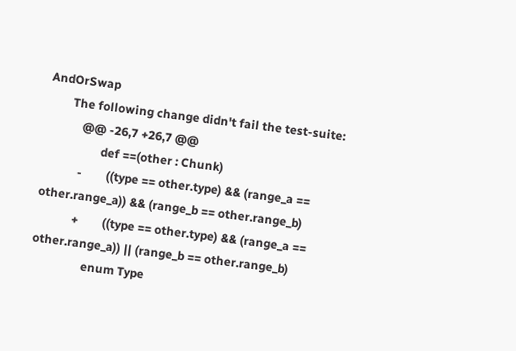AndOrSwap
        The following change didn't fail the test-suite:
            @@ -26,7 +26,7 @@
                   def ==(other : Chunk)
            -        ((type == other.type) && (range_a == other.range_a)) && (range_b == other.range_b)
            +        ((type == other.type) && (range_a == other.range_a)) || (range_b == other.range_b)
                 enum Type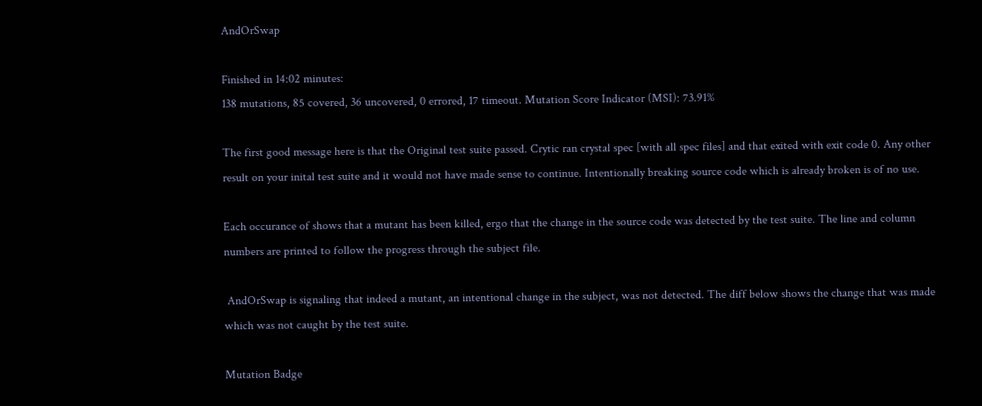AndOrSwap

Finished in 14:02 minutes:
138 mutations, 85 covered, 36 uncovered, 0 errored, 17 timeout. Mutation Score Indicator (MSI): 73.91%

The first good message here is that the Original test suite passed. Crytic ran crystal spec [with all spec files] and that exited with exit code 0. Any other result on your inital test suite and it would not have made sense to continue. Intentionally breaking source code which is already broken is of no use.

Each occurance of shows that a mutant has been killed, ergo that the change in the source code was detected by the test suite. The line and column numbers are printed to follow the progress through the subject file.

 AndOrSwap is signaling that indeed a mutant, an intentional change in the subject, was not detected. The diff below shows the change that was made which was not caught by the test suite.

Mutation Badge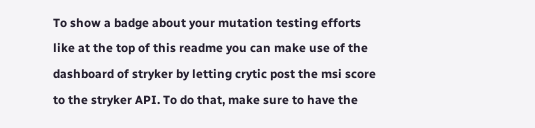To show a badge about your mutation testing efforts like at the top of this readme you can make use of the dashboard of stryker by letting crytic post the msi score to the stryker API. To do that, make sure to have the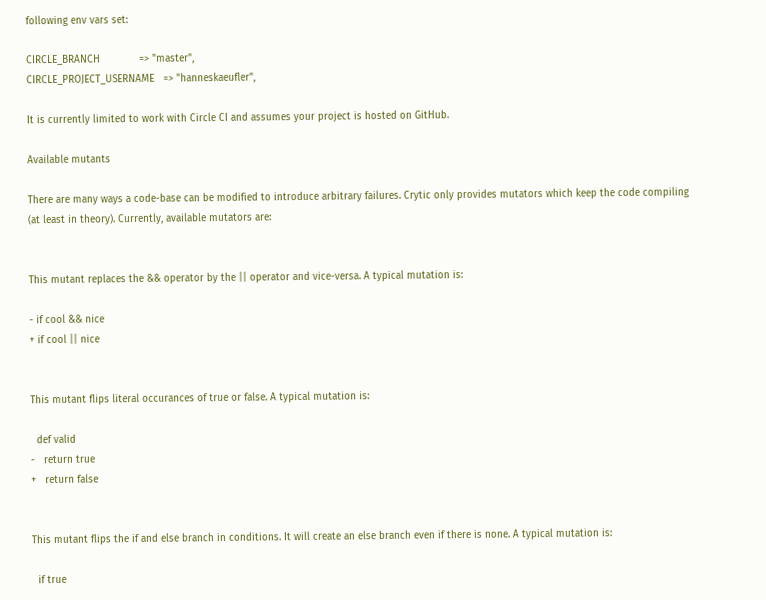following env vars set:

CIRCLE_BRANCH             => "master",
CIRCLE_PROJECT_USERNAME   => "hanneskaeufler",

It is currently limited to work with Circle CI and assumes your project is hosted on GitHub.

Available mutants

There are many ways a code-base can be modified to introduce arbitrary failures. Crytic only provides mutators which keep the code compiling (at least in theory). Currently, available mutators are:


This mutant replaces the && operator by the || operator and vice-versa. A typical mutation is:

- if cool && nice
+ if cool || nice


This mutant flips literal occurances of true or false. A typical mutation is:

  def valid
-   return true
+   return false


This mutant flips the if and else branch in conditions. It will create an else branch even if there is none. A typical mutation is:

  if true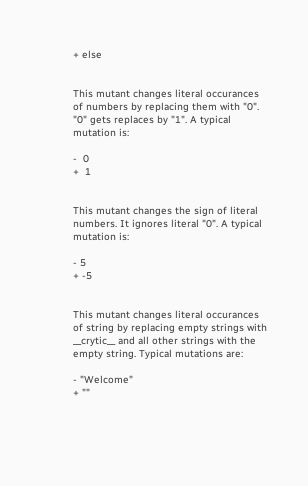+ else


This mutant changes literal occurances of numbers by replacing them with "0". "0" gets replaces by "1". A typical mutation is:

-  0
+  1


This mutant changes the sign of literal numbers. It ignores literal "0". A typical mutation is:

- 5
+ -5


This mutant changes literal occurances of string by replacing empty strings with __crytic__ and all other strings with the empty string. Typical mutations are:

- "Welcome"
+ ""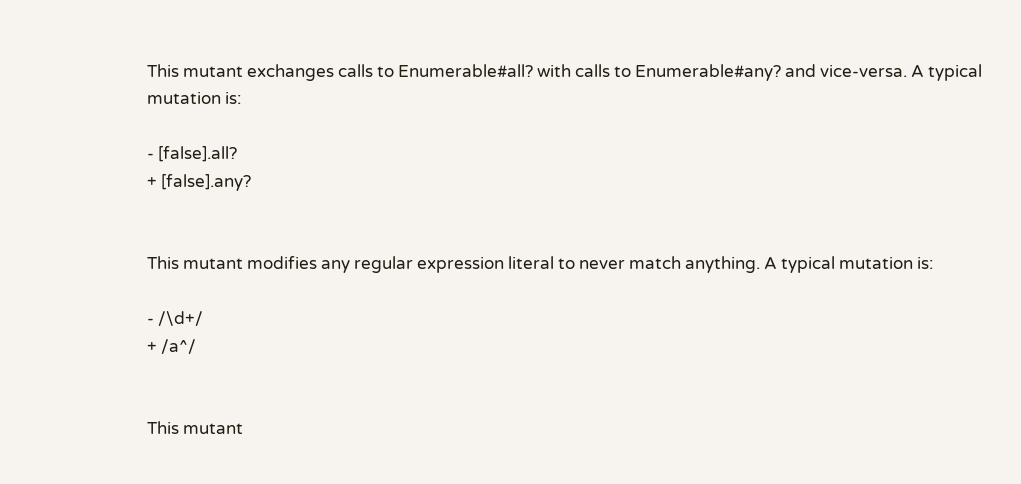This mutant exchanges calls to Enumerable#all? with calls to Enumerable#any? and vice-versa. A typical mutation is:

- [false].all?
+ [false].any?


This mutant modifies any regular expression literal to never match anything. A typical mutation is:

- /\d+/
+ /a^/


This mutant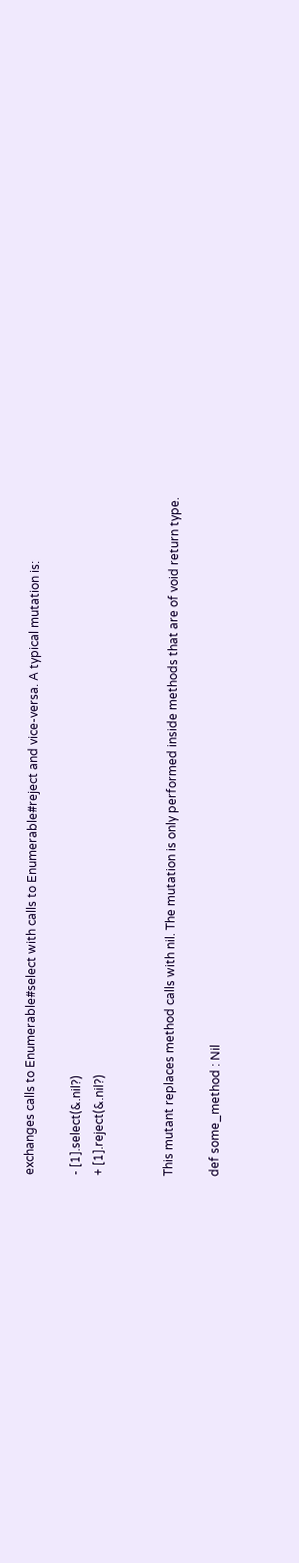exchanges calls to Enumerable#select with calls to Enumerable#reject and vice-versa. A typical mutation is:

- [1].select(&.nil?)
+ [1].reject(&.nil?)


This mutant replaces method calls with nil. The mutation is only performed inside methods that are of void return type.

def some_method : Nil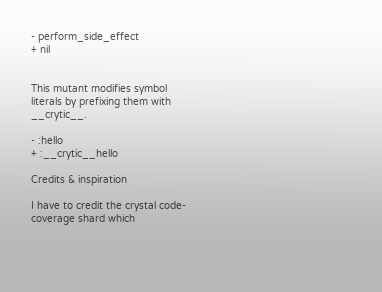- perform_side_effect
+ nil


This mutant modifies symbol literals by prefixing them with __crytic__.

- :hello
+ :__crytic__hello

Credits & inspiration

I have to credit the crystal code-coverage shard which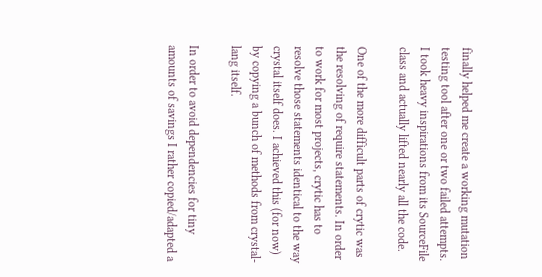finally helped me create a working mutation testing tool after one or two failed attempts. I took heavy inspirations from its SourceFile class and actually lifted nearly all the code.

One of the more difficult parts of crytic was the resolving of require statements. In order to work for most projects, crytic has to resolve those statements identical to the way crystal itself does. I achieved this (for now) by copying a bunch of methods from crystal-lang itself.

In order to avoid dependencies for tiny amounts of savings I rather copied/adapted a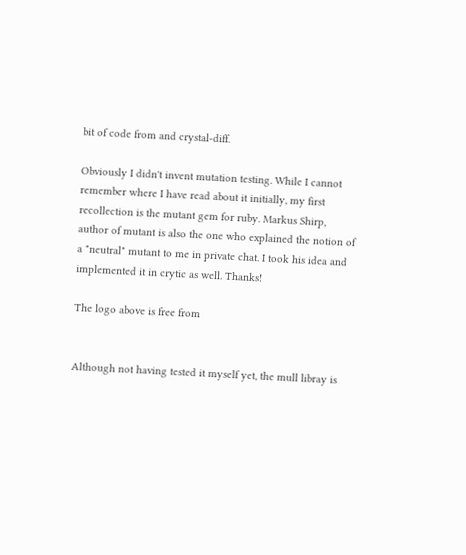bit of code from and crystal-diff.

Obviously I didn't invent mutation testing. While I cannot remember where I have read about it initially, my first recollection is the mutant gem for ruby. Markus Shirp, author of mutant is also the one who explained the notion of a "neutral" mutant to me in private chat. I took his idea and implemented it in crytic as well. Thanks!

The logo above is free from


Although not having tested it myself yet, the mull libray is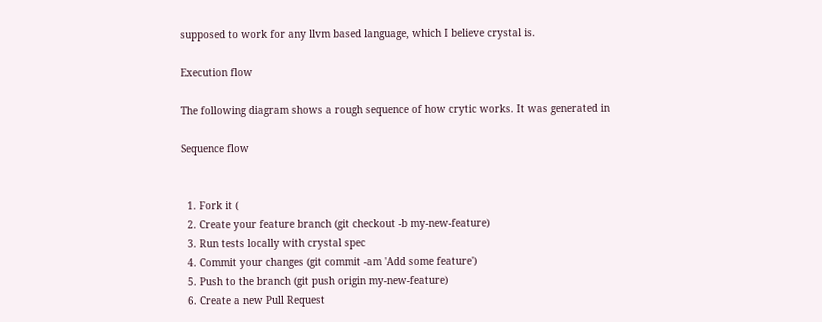supposed to work for any llvm based language, which I believe crystal is.

Execution flow

The following diagram shows a rough sequence of how crytic works. It was generated in

Sequence flow


  1. Fork it (
  2. Create your feature branch (git checkout -b my-new-feature)
  3. Run tests locally with crystal spec
  4. Commit your changes (git commit -am 'Add some feature')
  5. Push to the branch (git push origin my-new-feature)
  6. Create a new Pull Request